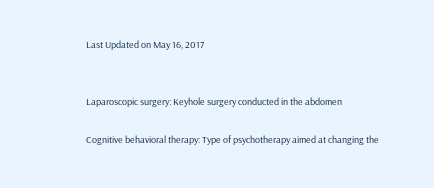Last Updated on May 16, 2017


Laparoscopic surgery: Keyhole surgery conducted in the abdomen

Cognitive behavioral therapy: Type of psychotherapy aimed at changing the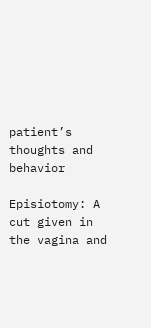patient’s thoughts and behavior

Episiotomy: A cut given in the vagina and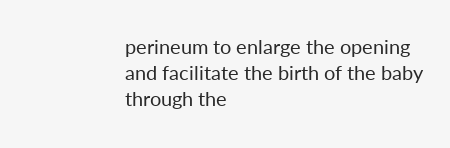perineum to enlarge the opening and facilitate the birth of the baby through the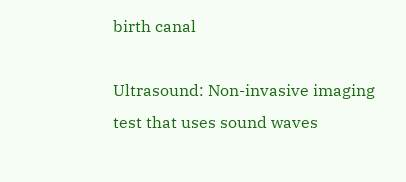birth canal

Ultrasound: Non-invasive imaging test that uses sound waves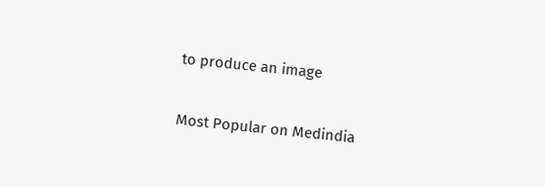to produce an image

Most Popular on Medindia